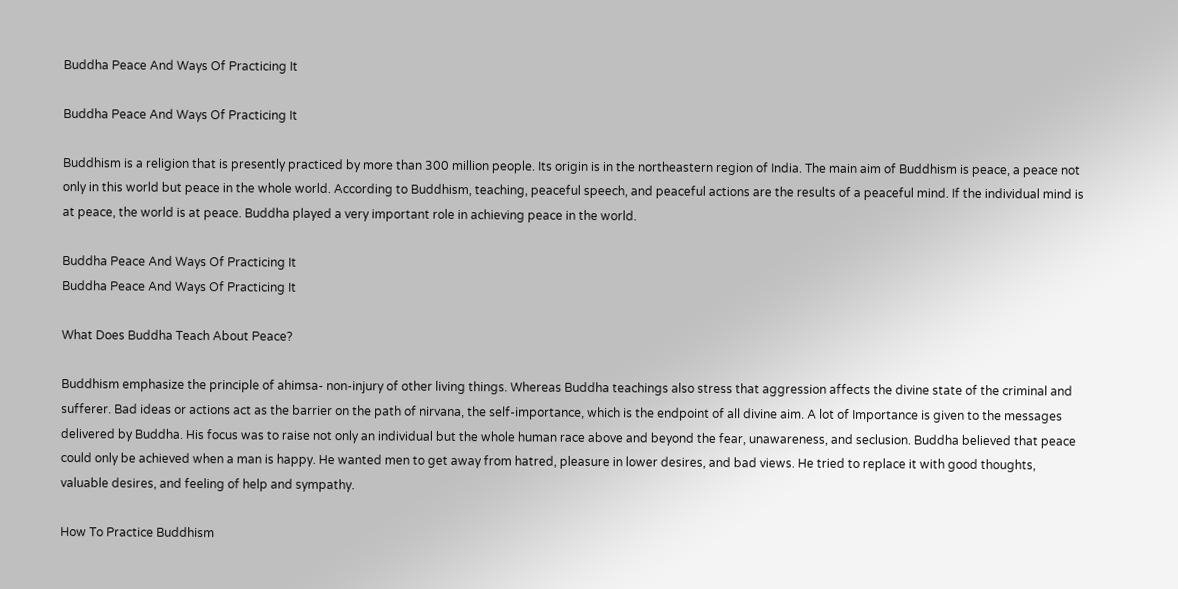Buddha Peace And Ways Of Practicing It

Buddha Peace And Ways Of Practicing It

Buddhism is a religion that is presently practiced by more than 300 million people. Its origin is in the northeastern region of India. The main aim of Buddhism is peace, a peace not only in this world but peace in the whole world. According to Buddhism, teaching, peaceful speech, and peaceful actions are the results of a peaceful mind. If the individual mind is at peace, the world is at peace. Buddha played a very important role in achieving peace in the world.

Buddha Peace And Ways Of Practicing It
Buddha Peace And Ways Of Practicing It

What Does Buddha Teach About Peace?

Buddhism emphasize the principle of ahimsa- non-injury of other living things. Whereas Buddha teachings also stress that aggression affects the divine state of the criminal and sufferer. Bad ideas or actions act as the barrier on the path of nirvana, the self-importance, which is the endpoint of all divine aim. A lot of Importance is given to the messages delivered by Buddha. His focus was to raise not only an individual but the whole human race above and beyond the fear, unawareness, and seclusion. Buddha believed that peace could only be achieved when a man is happy. He wanted men to get away from hatred, pleasure in lower desires, and bad views. He tried to replace it with good thoughts, valuable desires, and feeling of help and sympathy.

How To Practice Buddhism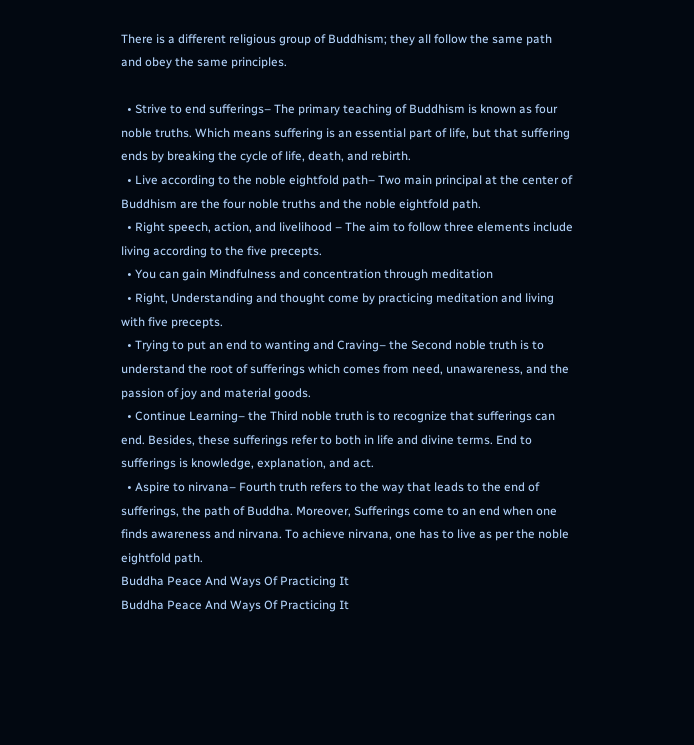There is a different religious group of Buddhism; they all follow the same path and obey the same principles.

  • Strive to end sufferings– The primary teaching of Buddhism is known as four noble truths. Which means suffering is an essential part of life, but that suffering ends by breaking the cycle of life, death, and rebirth.
  • Live according to the noble eightfold path– Two main principal at the center of Buddhism are the four noble truths and the noble eightfold path.
  • Right speech, action, and livelihood – The aim to follow three elements include living according to the five precepts.
  • You can gain Mindfulness and concentration through meditation
  • Right, Understanding and thought come by practicing meditation and living with five precepts.
  • Trying to put an end to wanting and Craving– the Second noble truth is to understand the root of sufferings which comes from need, unawareness, and the passion of joy and material goods.
  • Continue Learning– the Third noble truth is to recognize that sufferings can end. Besides, these sufferings refer to both in life and divine terms. End to sufferings is knowledge, explanation, and act.
  • Aspire to nirvana– Fourth truth refers to the way that leads to the end of sufferings, the path of Buddha. Moreover, Sufferings come to an end when one finds awareness and nirvana. To achieve nirvana, one has to live as per the noble eightfold path.
Buddha Peace And Ways Of Practicing It
Buddha Peace And Ways Of Practicing It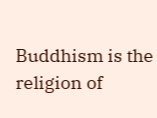Buddhism is the religion of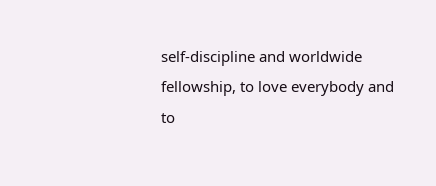self-discipline and worldwide fellowship, to love everybody and to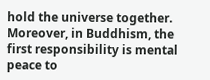hold the universe together. Moreover, in Buddhism, the first responsibility is mental peace to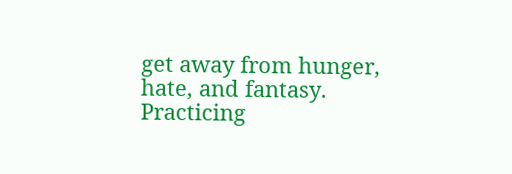get away from hunger, hate, and fantasy. Practicing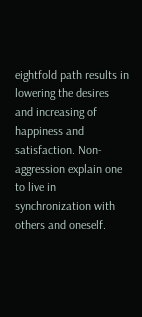eightfold path results in lowering the desires and increasing of happiness and satisfaction. Non-aggression explain one to live in synchronization with others and oneself.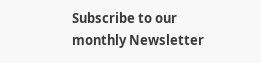Subscribe to our monthly Newsletter